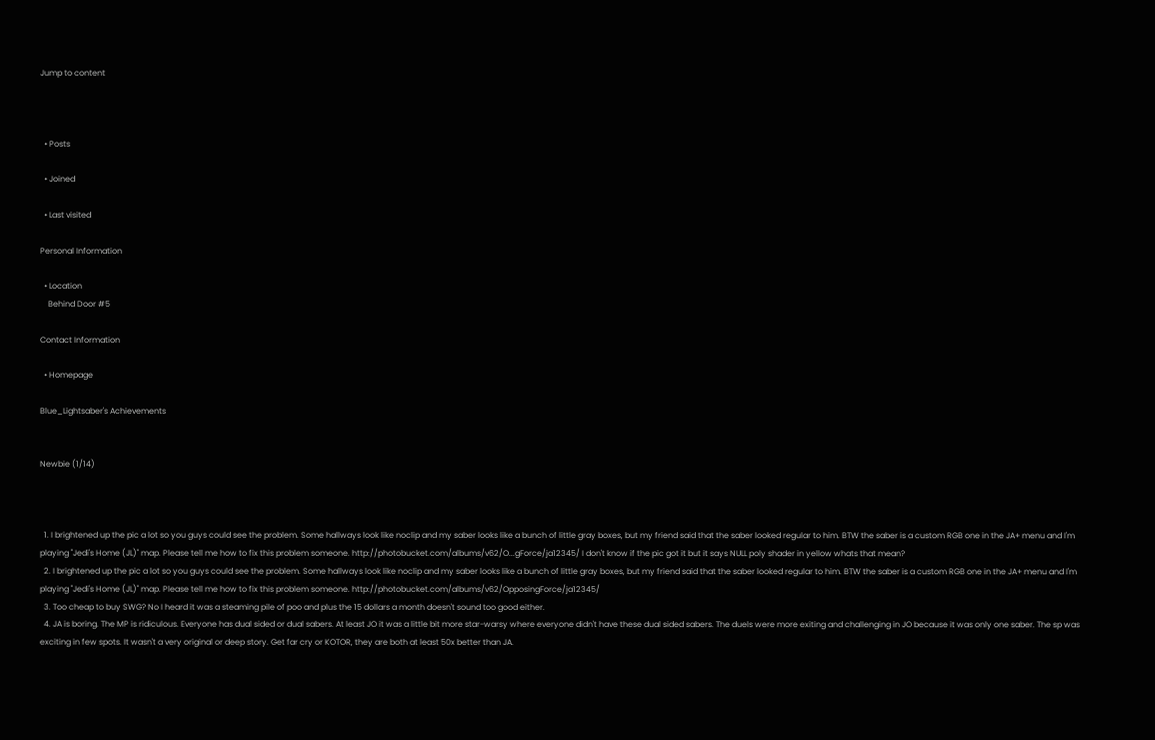Jump to content



  • Posts

  • Joined

  • Last visited

Personal Information

  • Location
    Behind Door #5

Contact Information

  • Homepage

Blue_Lightsaber's Achievements


Newbie (1/14)



  1. I brightened up the pic a lot so you guys could see the problem. Some hallways look like noclip and my saber looks like a bunch of little gray boxes, but my friend said that the saber looked regular to him. BTW the saber is a custom RGB one in the JA+ menu and I'm playing "Jedi's Home (JL)" map. Please tell me how to fix this problem someone. http://photobucket.com/albums/v62/O...gForce/ja12345/ I don't know if the pic got it but it says NULL poly shader in yellow whats that mean?
  2. I brightened up the pic a lot so you guys could see the problem. Some hallways look like noclip and my saber looks like a bunch of little gray boxes, but my friend said that the saber looked regular to him. BTW the saber is a custom RGB one in the JA+ menu and I'm playing "Jedi's Home (JL)" map. Please tell me how to fix this problem someone. http://photobucket.com/albums/v62/OpposingForce/ja12345/
  3. Too cheap to buy SWG? No I heard it was a steaming pile of poo and plus the 15 dollars a month doesn't sound too good either.
  4. JA is boring. The MP is ridiculous. Everyone has dual sided or dual sabers. At least JO it was a little bit more star-warsy where everyone didn't have these dual sided sabers. The duels were more exiting and challenging in JO because it was only one saber. The sp was exciting in few spots. It wasn't a very original or deep story. Get far cry or KOTOR, they are both at least 50x better than JA.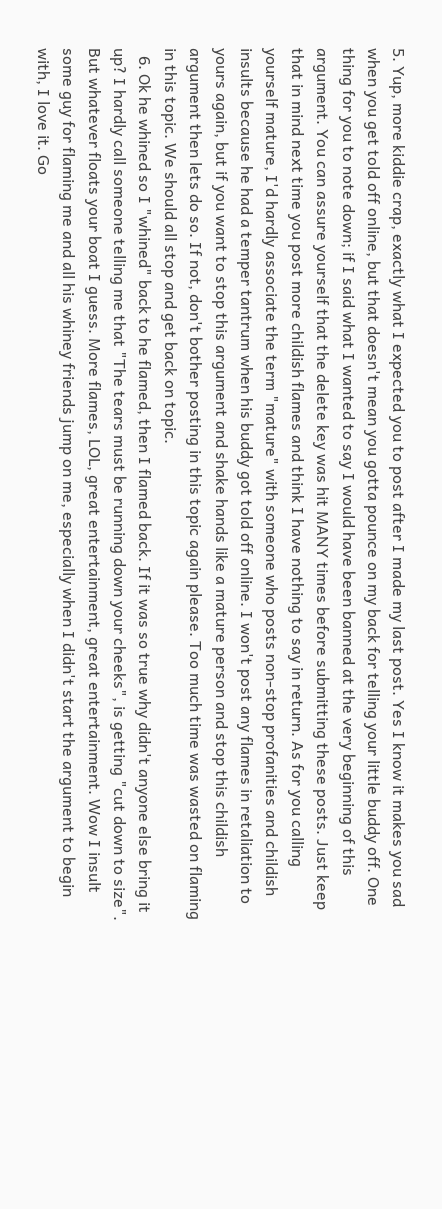5. Yup, more kiddie crap, exactly what I expected you to post after I made my last post. Yes I know it makes you sad when you get told off online, but that doesn't mean you gotta pounce on my back for telling your little buddy off. One thing for you to note down; if I said what I wanted to say I would have been banned at the very beginning of this argument. You can assure yourself that the delete key was hit MANY times before submitting these posts. Just keep that in mind next time you post more childish flames and think I have nothing to say in return. As for you calling yourself mature, I'd hardly associate the term "mature" with someone who posts non-stop profanities and childish insults because he had a temper tantrum when his buddy got told off online. I won't post any flames in retaliation to yours again, but if you want to stop this argument and shake hands like a mature person and stop this childish argument then lets do so. If not, don't bother posting in this topic again please. Too much time was wasted on flaming in this topic. We should all stop and get back on topic.
  6. Ok he whined so I "whined" back to he flamed, then I flamed back. If it was so true why didn't anyone else bring it up? I hardly call someone telling me that "The tears must be running down your cheeks", is getting "cut down to size". But whatever floats your boat I guess. More flames, LOL, great entertainment, great entertainment. Wow I insult some guy for flaming me and all his whiney friends jump on me, especially when I didn't start the argument to begin with, I love it. Go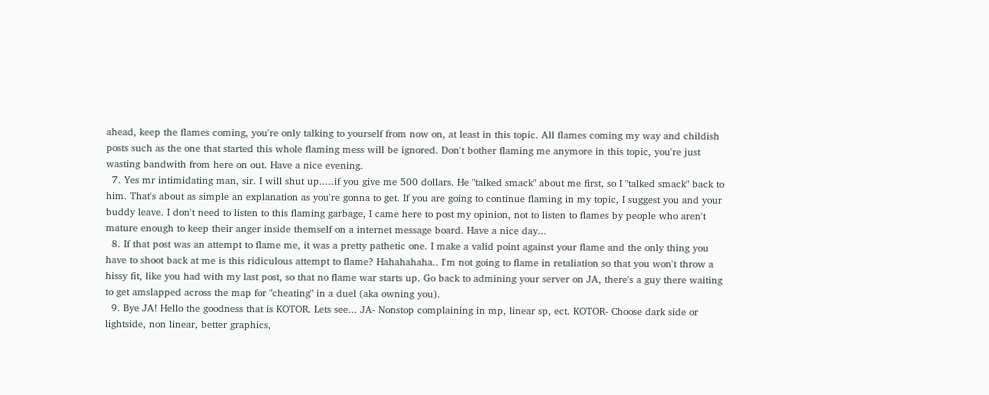ahead, keep the flames coming, you're only talking to yourself from now on, at least in this topic. All flames coming my way and childish posts such as the one that started this whole flaming mess will be ignored. Don't bother flaming me anymore in this topic, you're just wasting bandwith from here on out. Have a nice evening.
  7. Yes mr intimidating man, sir. I will shut up.....if you give me 500 dollars. He "talked smack" about me first, so I "talked smack" back to him. That's about as simple an explanation as you're gonna to get. If you are going to continue flaming in my topic, I suggest you and your buddy leave. I don't need to listen to this flaming garbage, I came here to post my opinion, not to listen to flames by people who aren't mature enough to keep their anger inside themself on a internet message board. Have a nice day...
  8. If that post was an attempt to flame me, it was a pretty pathetic one. I make a valid point against your flame and the only thing you have to shoot back at me is this ridiculous attempt to flame? Hahahahaha.. I'm not going to flame in retaliation so that you won't throw a hissy fit, like you had with my last post, so that no flame war starts up. Go back to admining your server on JA, there's a guy there waiting to get amslapped across the map for "cheating" in a duel (aka owning you).
  9. Bye JA! Hello the goodness that is KOTOR. Lets see... JA- Nonstop complaining in mp, linear sp, ect. KOTOR- Choose dark side or lightside, non linear, better graphics,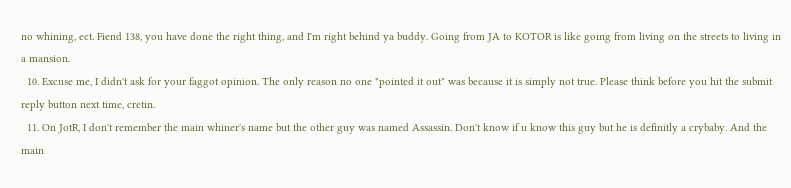no whining, ect. Fiend 138, you have done the right thing, and I'm right behind ya buddy. Going from JA to KOTOR is like going from living on the streets to living in a mansion.
  10. Excuse me, I didn't ask for your faggot opinion. The only reason no one "pointed it out" was because it is simply not true. Please think before you hit the submit reply button next time, cretin.
  11. On JotR, I don't remember the main whiner's name but the other guy was named Assassin. Don't know if u know this guy but he is definitly a crybaby. And the main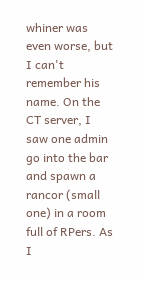whiner was even worse, but I can't remember his name. On the CT server, I saw one admin go into the bar and spawn a rancor (small one) in a room full of RPers. As I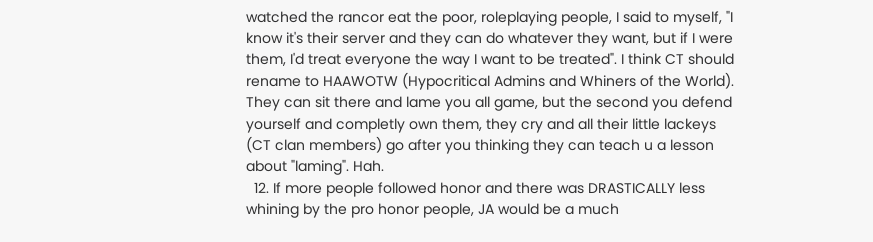watched the rancor eat the poor, roleplaying people, I said to myself, "I know it's their server and they can do whatever they want, but if I were them, I'd treat everyone the way I want to be treated". I think CT should rename to HAAWOTW (Hypocritical Admins and Whiners of the World). They can sit there and lame you all game, but the second you defend yourself and completly own them, they cry and all their little lackeys (CT clan members) go after you thinking they can teach u a lesson about "laming". Hah.
  12. If more people followed honor and there was DRASTICALLY less whining by the pro honor people, JA would be a much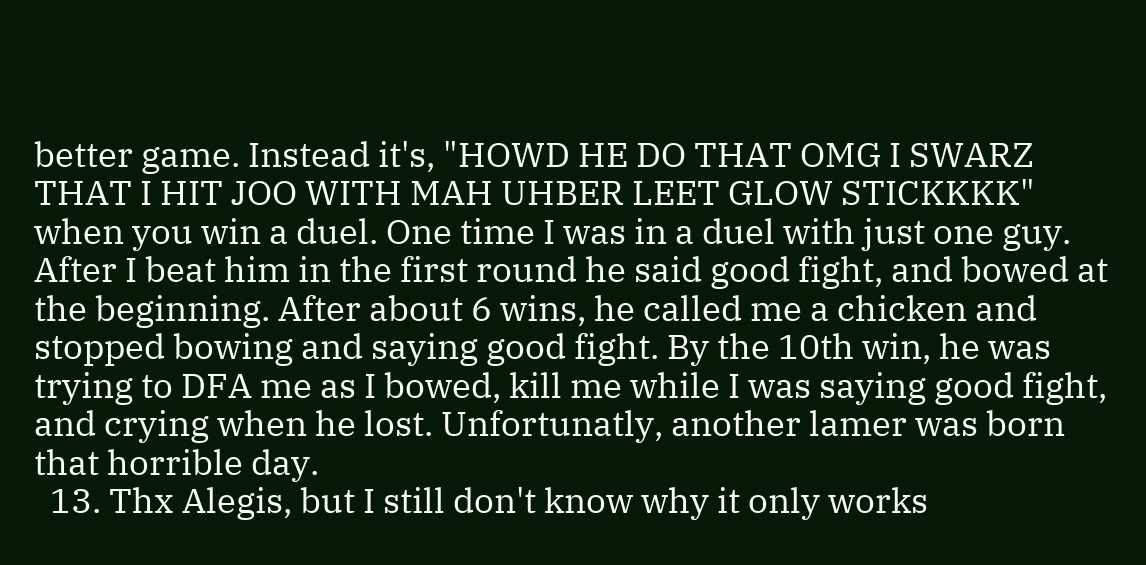better game. Instead it's, "HOWD HE DO THAT OMG I SWARZ THAT I HIT JOO WITH MAH UHBER LEET GLOW STICKKKK" when you win a duel. One time I was in a duel with just one guy. After I beat him in the first round he said good fight, and bowed at the beginning. After about 6 wins, he called me a chicken and stopped bowing and saying good fight. By the 10th win, he was trying to DFA me as I bowed, kill me while I was saying good fight, and crying when he lost. Unfortunatly, another lamer was born that horrible day.
  13. Thx Alegis, but I still don't know why it only works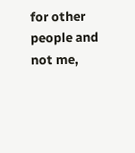for other people and not me,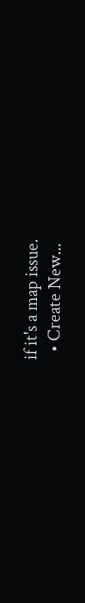if it's a map issue.
  • Create New...